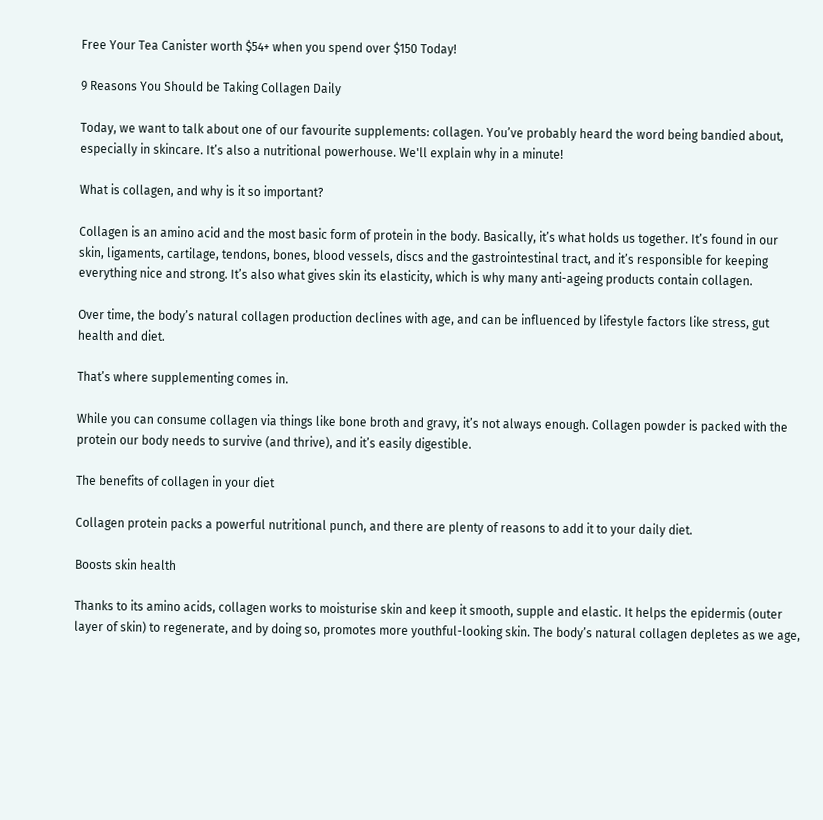Free Your Tea Canister worth $54+ when you spend over $150 Today!

9 Reasons You Should be Taking Collagen Daily

Today, we want to talk about one of our favourite supplements: collagen. You’ve probably heard the word being bandied about, especially in skincare. It’s also a nutritional powerhouse. We'll explain why in a minute!

What is collagen, and why is it so important?

Collagen is an amino acid and the most basic form of protein in the body. Basically, it’s what holds us together. It’s found in our skin, ligaments, cartilage, tendons, bones, blood vessels, discs and the gastrointestinal tract, and it’s responsible for keeping everything nice and strong. It’s also what gives skin its elasticity, which is why many anti-ageing products contain collagen.

Over time, the body’s natural collagen production declines with age, and can be influenced by lifestyle factors like stress, gut health and diet.

That’s where supplementing comes in.

While you can consume collagen via things like bone broth and gravy, it’s not always enough. Collagen powder is packed with the protein our body needs to survive (and thrive), and it’s easily digestible.

The benefits of collagen in your diet

Collagen protein packs a powerful nutritional punch, and there are plenty of reasons to add it to your daily diet.

Boosts skin health

Thanks to its amino acids, collagen works to moisturise skin and keep it smooth, supple and elastic. It helps the epidermis (outer layer of skin) to regenerate, and by doing so, promotes more youthful-looking skin. The body’s natural collagen depletes as we age,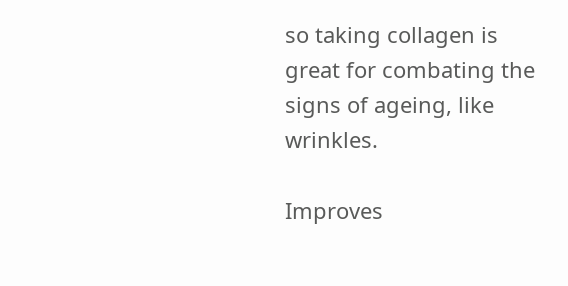so taking collagen is great for combating the signs of ageing, like wrinkles.

Improves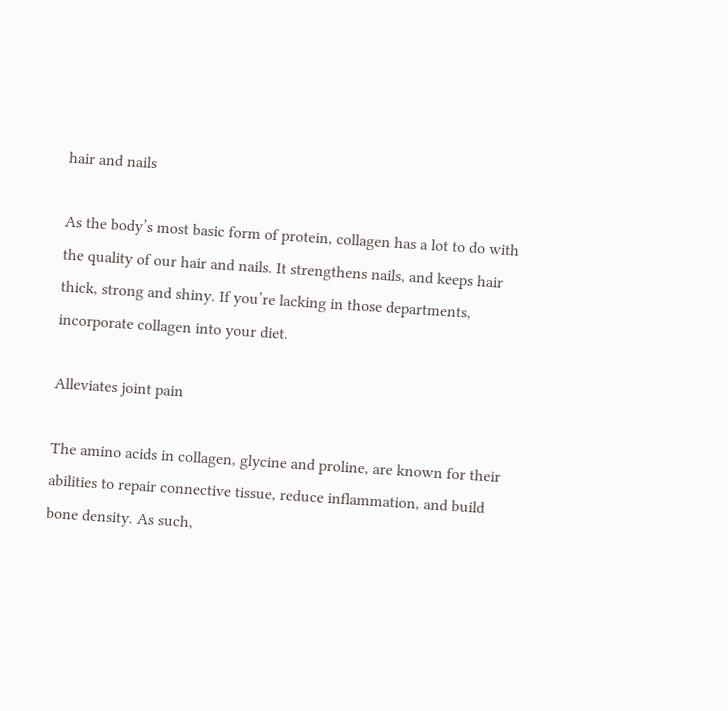hair and nails

As the body’s most basic form of protein, collagen has a lot to do with the quality of our hair and nails. It strengthens nails, and keeps hair thick, strong and shiny. If you’re lacking in those departments, incorporate collagen into your diet.

Alleviates joint pain

The amino acids in collagen, glycine and proline, are known for their abilities to repair connective tissue, reduce inflammation, and build bone density. As such,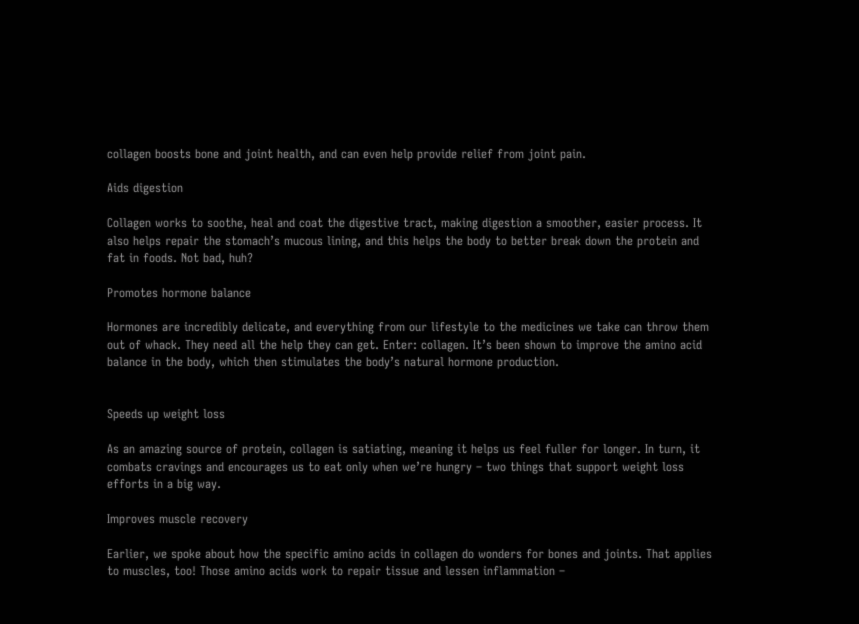collagen boosts bone and joint health, and can even help provide relief from joint pain.

Aids digestion

Collagen works to soothe, heal and coat the digestive tract, making digestion a smoother, easier process. It also helps repair the stomach’s mucous lining, and this helps the body to better break down the protein and fat in foods. Not bad, huh?

Promotes hormone balance

Hormones are incredibly delicate, and everything from our lifestyle to the medicines we take can throw them out of whack. They need all the help they can get. Enter: collagen. It’s been shown to improve the amino acid balance in the body, which then stimulates the body’s natural hormone production.


Speeds up weight loss

As an amazing source of protein, collagen is satiating, meaning it helps us feel fuller for longer. In turn, it combats cravings and encourages us to eat only when we’re hungry – two things that support weight loss efforts in a big way.

Improves muscle recovery

Earlier, we spoke about how the specific amino acids in collagen do wonders for bones and joints. That applies to muscles, too! Those amino acids work to repair tissue and lessen inflammation –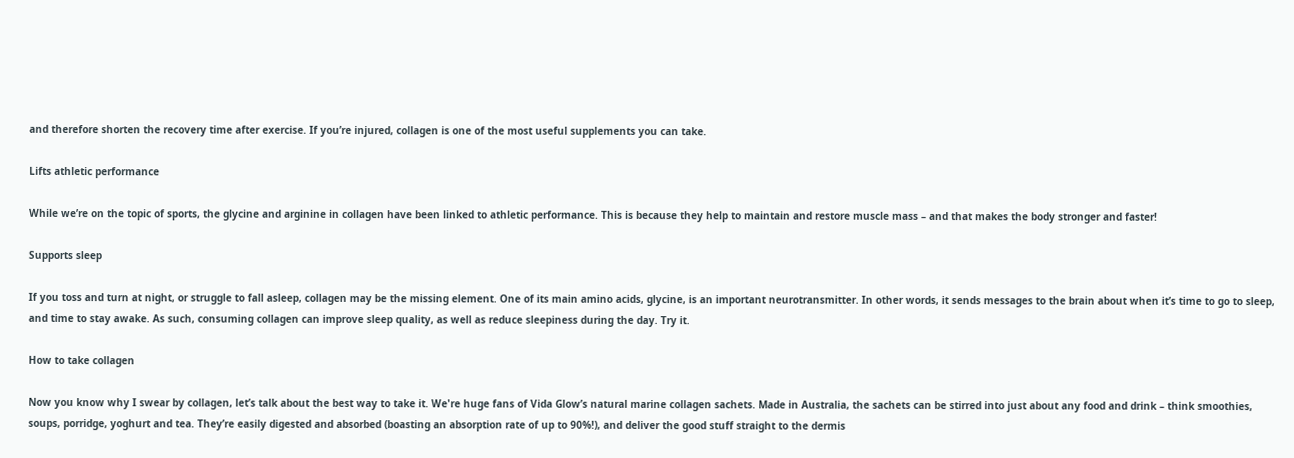and therefore shorten the recovery time after exercise. If you’re injured, collagen is one of the most useful supplements you can take.

Lifts athletic performance

While we’re on the topic of sports, the glycine and arginine in collagen have been linked to athletic performance. This is because they help to maintain and restore muscle mass – and that makes the body stronger and faster!

Supports sleep

If you toss and turn at night, or struggle to fall asleep, collagen may be the missing element. One of its main amino acids, glycine, is an important neurotransmitter. In other words, it sends messages to the brain about when it’s time to go to sleep, and time to stay awake. As such, consuming collagen can improve sleep quality, as well as reduce sleepiness during the day. Try it.

How to take collagen

Now you know why I swear by collagen, let’s talk about the best way to take it. We're huge fans of Vida Glow’s natural marine collagen sachets. Made in Australia, the sachets can be stirred into just about any food and drink – think smoothies, soups, porridge, yoghurt and tea. They’re easily digested and absorbed (boasting an absorption rate of up to 90%!), and deliver the good stuff straight to the dermis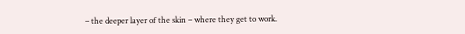– the deeper layer of the skin – where they get to work.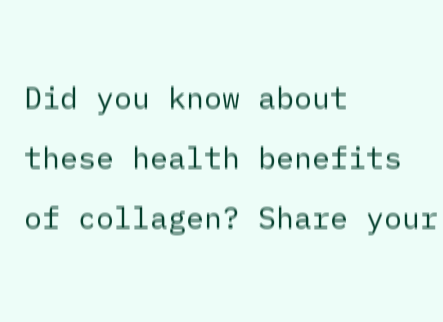Did you know about these health benefits of collagen? Share your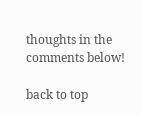thoughts in the comments below!

back to top